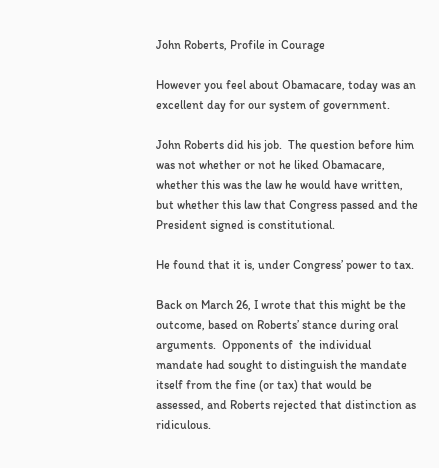John Roberts, Profile in Courage

However you feel about Obamacare, today was an excellent day for our system of government.

John Roberts did his job.  The question before him was not whether or not he liked Obamacare, whether this was the law he would have written, but whether this law that Congress passed and the President signed is constitutional.

He found that it is, under Congress’ power to tax.

Back on March 26, I wrote that this might be the outcome, based on Roberts’ stance during oral arguments.  Opponents of  the individual mandate had sought to distinguish the mandate itself from the fine (or tax) that would be assessed, and Roberts rejected that distinction as ridiculous.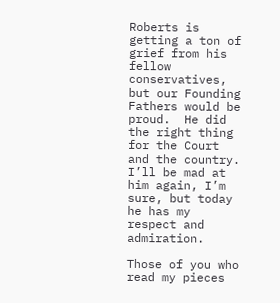Roberts is getting a ton of grief from his fellow conservatives, but our Founding Fathers would be proud.  He did the right thing for the Court and the country.  I’ll be mad at him again, I’m sure, but today he has my respect and admiration.

Those of you who read my pieces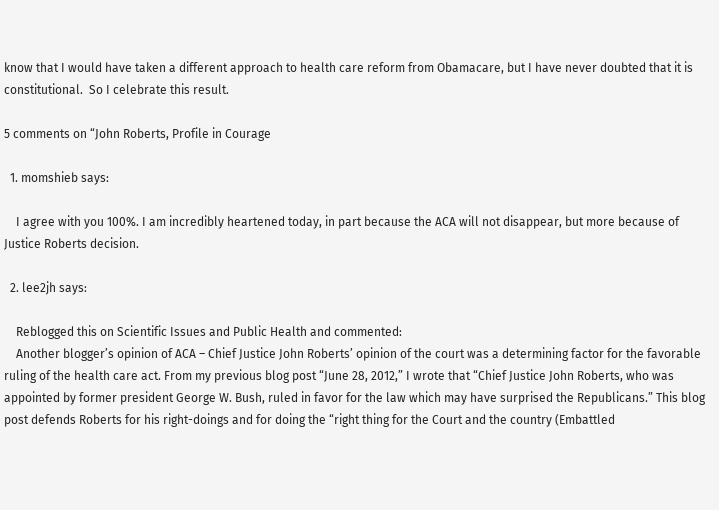know that I would have taken a different approach to health care reform from Obamacare, but I have never doubted that it is constitutional.  So I celebrate this result.

5 comments on “John Roberts, Profile in Courage

  1. momshieb says:

    I agree with you 100%. I am incredibly heartened today, in part because the ACA will not disappear, but more because of Justice Roberts decision.

  2. lee2jh says:

    Reblogged this on Scientific Issues and Public Health and commented:
    Another blogger’s opinion of ACA – Chief Justice John Roberts’ opinion of the court was a determining factor for the favorable ruling of the health care act. From my previous blog post “June 28, 2012,” I wrote that “Chief Justice John Roberts, who was appointed by former president George W. Bush, ruled in favor for the law which may have surprised the Republicans.” This blog post defends Roberts for his right-doings and for doing the “right thing for the Court and the country (Embattled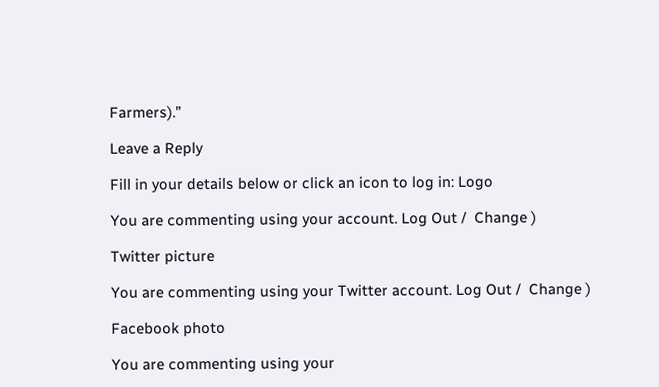Farmers).”

Leave a Reply

Fill in your details below or click an icon to log in: Logo

You are commenting using your account. Log Out /  Change )

Twitter picture

You are commenting using your Twitter account. Log Out /  Change )

Facebook photo

You are commenting using your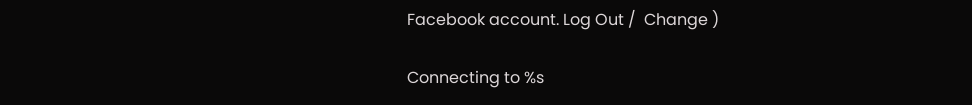Facebook account. Log Out /  Change )

Connecting to %s